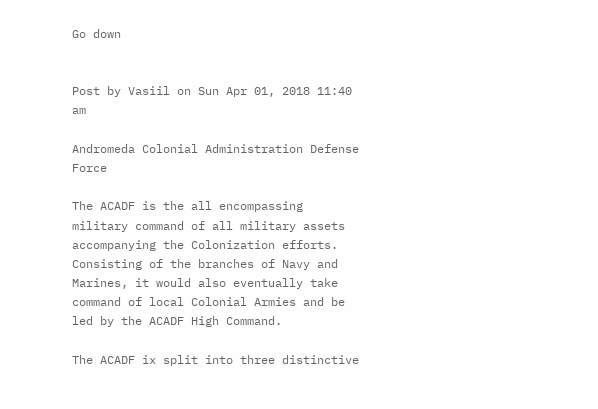Go down


Post by Vasiil on Sun Apr 01, 2018 11:40 am

Andromeda Colonial Administration Defense Force

The ACADF is the all encompassing military command of all military assets accompanying the Colonization efforts. Consisting of the branches of Navy and Marines, it would also eventually take command of local Colonial Armies and be led by the ACADF High Command.

The ACADF ix split into three distinctive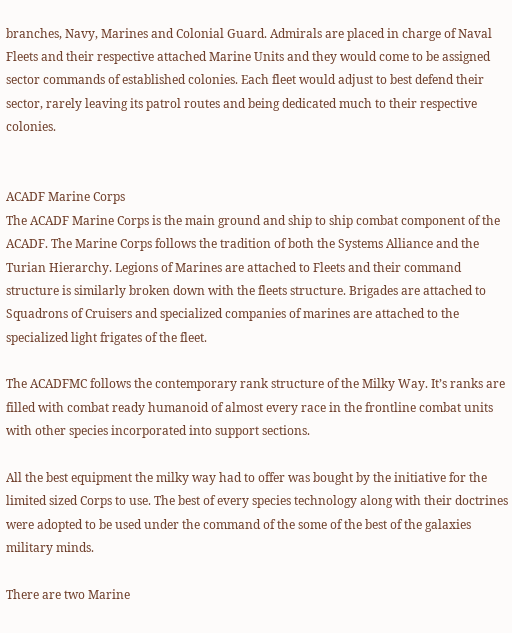branches, Navy, Marines and Colonial Guard. Admirals are placed in charge of Naval Fleets and their respective attached Marine Units and they would come to be assigned sector commands of established colonies. Each fleet would adjust to best defend their sector, rarely leaving its patrol routes and being dedicated much to their respective colonies.


ACADF Marine Corps
The ACADF Marine Corps is the main ground and ship to ship combat component of the ACADF. The Marine Corps follows the tradition of both the Systems Alliance and the Turian Hierarchy. Legions of Marines are attached to Fleets and their command structure is similarly broken down with the fleets structure. Brigades are attached to Squadrons of Cruisers and specialized companies of marines are attached to the specialized light frigates of the fleet.

The ACADFMC follows the contemporary rank structure of the Milky Way. It’s ranks are filled with combat ready humanoid of almost every race in the frontline combat units with other species incorporated into support sections.

All the best equipment the milky way had to offer was bought by the initiative for the limited sized Corps to use. The best of every species technology along with their doctrines were adopted to be used under the command of the some of the best of the galaxies military minds.

There are two Marine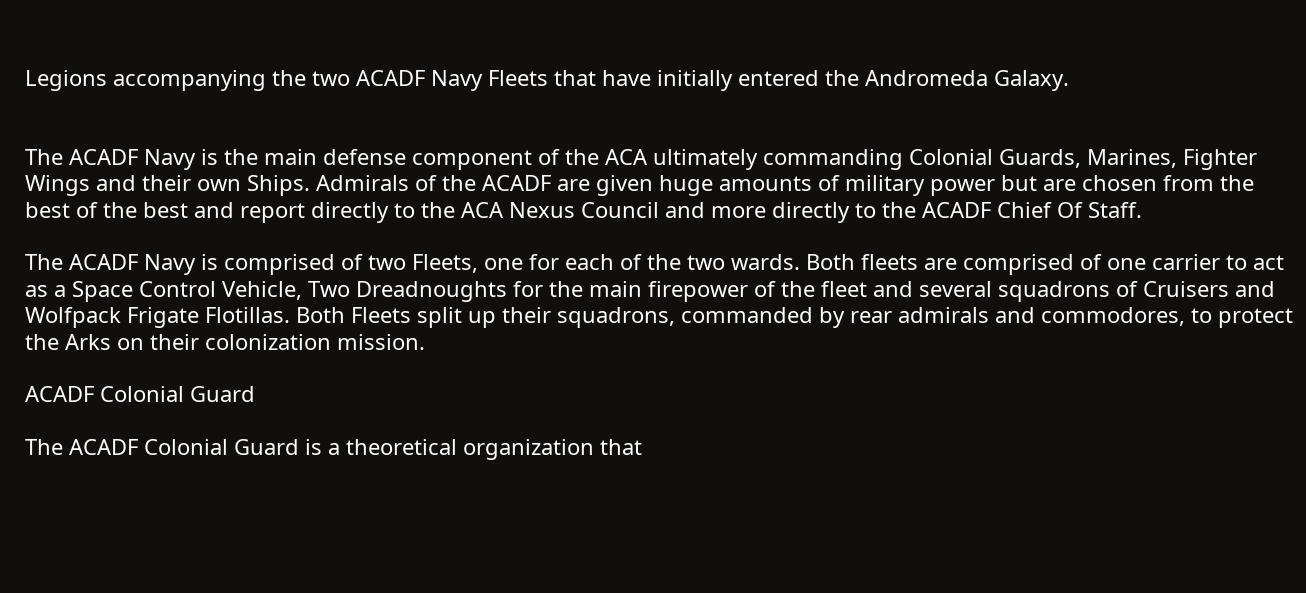Legions accompanying the two ACADF Navy Fleets that have initially entered the Andromeda Galaxy.


The ACADF Navy is the main defense component of the ACA ultimately commanding Colonial Guards, Marines, Fighter Wings and their own Ships. Admirals of the ACADF are given huge amounts of military power but are chosen from the best of the best and report directly to the ACA Nexus Council and more directly to the ACADF Chief Of Staff.

The ACADF Navy is comprised of two Fleets, one for each of the two wards. Both fleets are comprised of one carrier to act as a Space Control Vehicle, Two Dreadnoughts for the main firepower of the fleet and several squadrons of Cruisers and Wolfpack Frigate Flotillas. Both Fleets split up their squadrons, commanded by rear admirals and commodores, to protect the Arks on their colonization mission.

ACADF Colonial Guard

The ACADF Colonial Guard is a theoretical organization that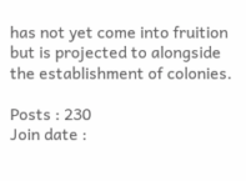has not yet come into fruition but is projected to alongside the establishment of colonies.

Posts : 230
Join date :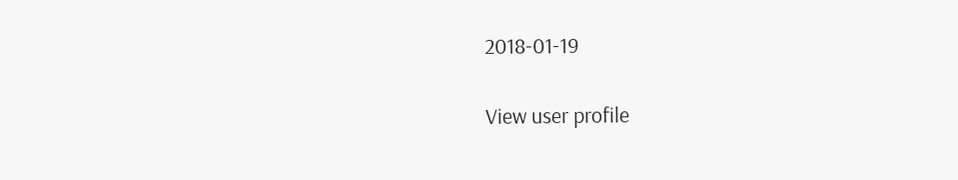2018-01-19

View user profile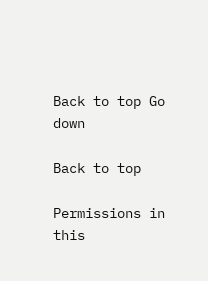Back to top Go down

Back to top

Permissions in this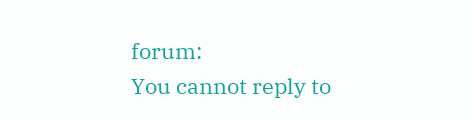forum:
You cannot reply to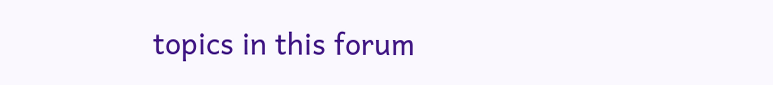topics in this forum